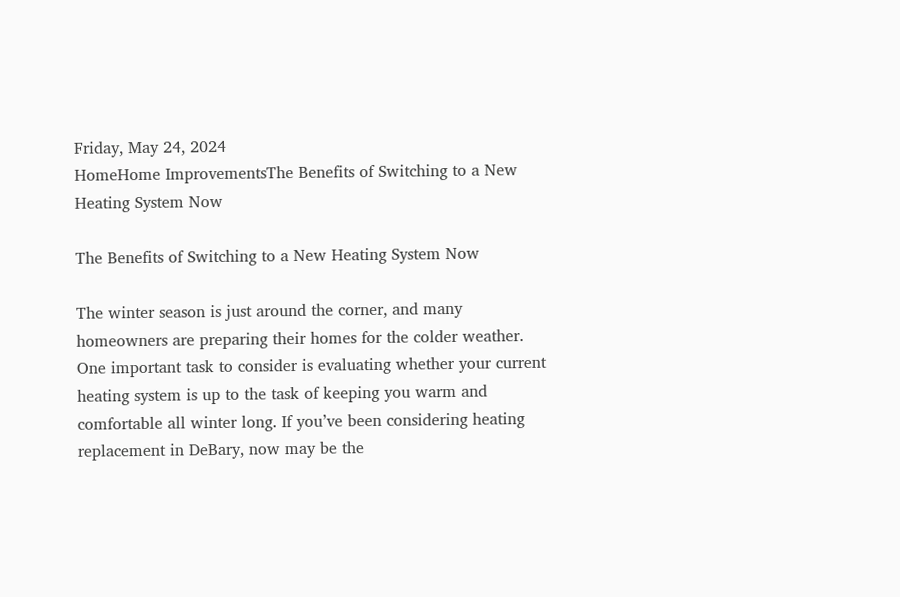Friday, May 24, 2024
HomeHome ImprovementsThe Benefits of Switching to a New Heating System Now

The Benefits of Switching to a New Heating System Now

The winter season is just around the corner, and many homeowners are preparing their homes for the colder weather. One important task to consider is evaluating whether your current heating system is up to the task of keeping you warm and comfortable all winter long. If you’ve been considering heating replacement in DeBary, now may be the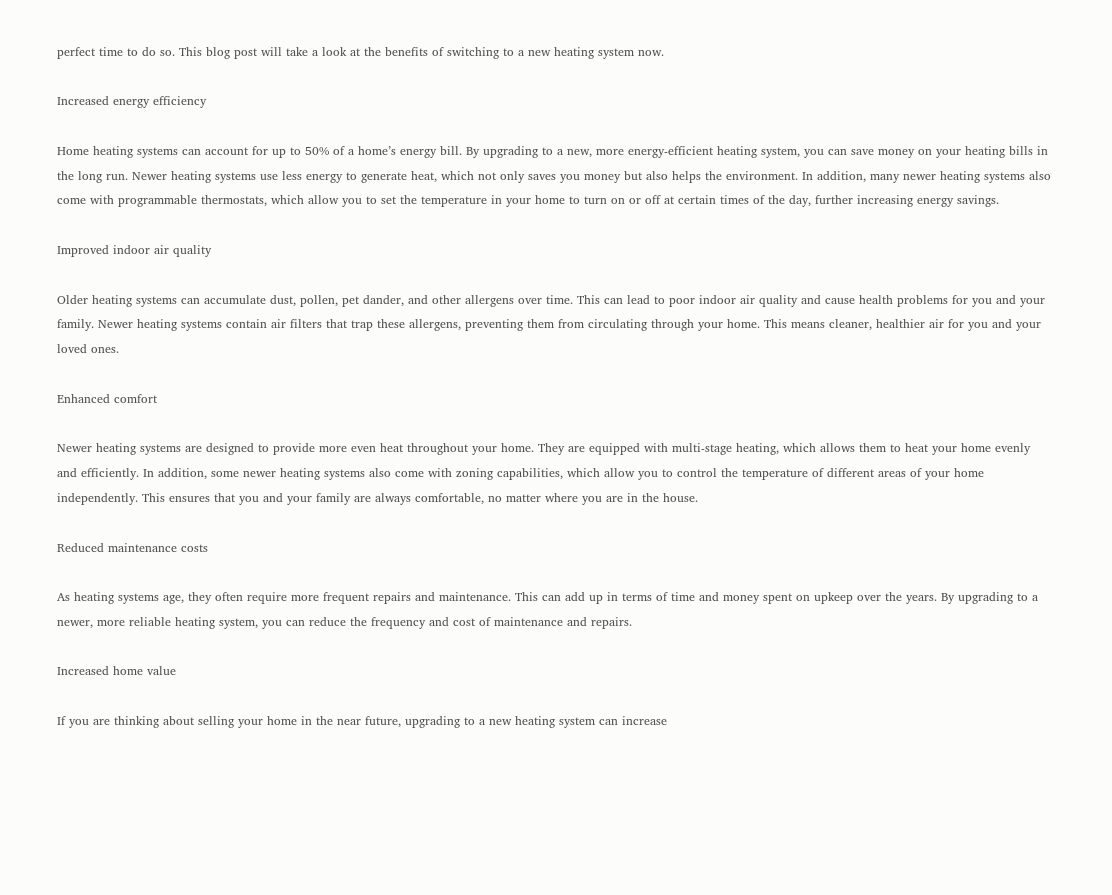perfect time to do so. This blog post will take a look at the benefits of switching to a new heating system now.

Increased energy efficiency

Home heating systems can account for up to 50% of a home’s energy bill. By upgrading to a new, more energy-efficient heating system, you can save money on your heating bills in the long run. Newer heating systems use less energy to generate heat, which not only saves you money but also helps the environment. In addition, many newer heating systems also come with programmable thermostats, which allow you to set the temperature in your home to turn on or off at certain times of the day, further increasing energy savings.

Improved indoor air quality

Older heating systems can accumulate dust, pollen, pet dander, and other allergens over time. This can lead to poor indoor air quality and cause health problems for you and your family. Newer heating systems contain air filters that trap these allergens, preventing them from circulating through your home. This means cleaner, healthier air for you and your loved ones.

Enhanced comfort

Newer heating systems are designed to provide more even heat throughout your home. They are equipped with multi-stage heating, which allows them to heat your home evenly and efficiently. In addition, some newer heating systems also come with zoning capabilities, which allow you to control the temperature of different areas of your home independently. This ensures that you and your family are always comfortable, no matter where you are in the house.

Reduced maintenance costs

As heating systems age, they often require more frequent repairs and maintenance. This can add up in terms of time and money spent on upkeep over the years. By upgrading to a newer, more reliable heating system, you can reduce the frequency and cost of maintenance and repairs.

Increased home value

If you are thinking about selling your home in the near future, upgrading to a new heating system can increase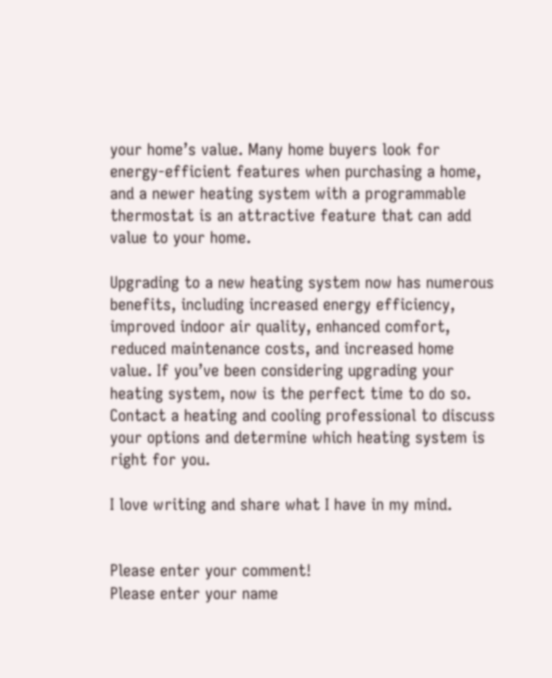your home’s value. Many home buyers look for energy-efficient features when purchasing a home, and a newer heating system with a programmable thermostat is an attractive feature that can add value to your home.

Upgrading to a new heating system now has numerous benefits, including increased energy efficiency, improved indoor air quality, enhanced comfort, reduced maintenance costs, and increased home value. If you’ve been considering upgrading your heating system, now is the perfect time to do so. Contact a heating and cooling professional to discuss your options and determine which heating system is right for you.

I love writing and share what I have in my mind.


Please enter your comment!
Please enter your name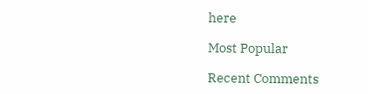here

Most Popular

Recent Comments